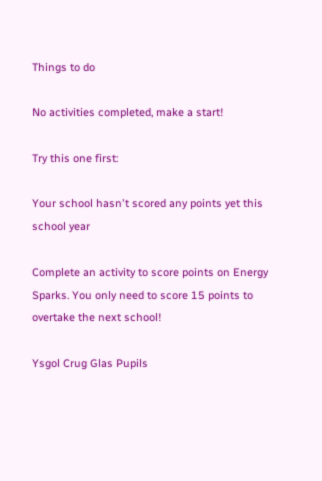Things to do

No activities completed, make a start!

Try this one first:

Your school hasn't scored any points yet this school year

Complete an activity to score points on Energy Sparks. You only need to score 15 points to overtake the next school!

Ysgol Crug Glas Pupils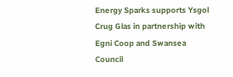Energy Sparks supports Ysgol Crug Glas in partnership with Egni Coop and Swansea Council